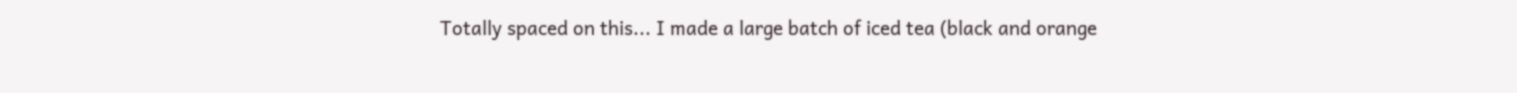Totally spaced on this... I made a large batch of iced tea (black and orange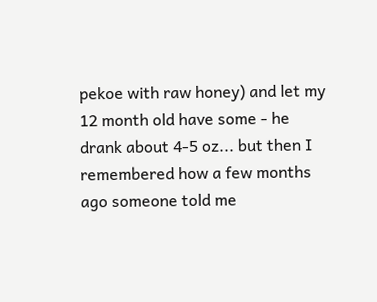pekoe with raw honey) and let my 12 month old have some - he drank about 4-5 oz... but then I remembered how a few months ago someone told me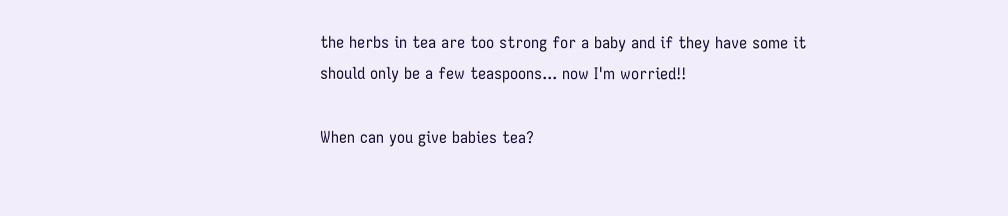the herbs in tea are too strong for a baby and if they have some it should only be a few teaspoons... now I'm worried!!

When can you give babies tea?